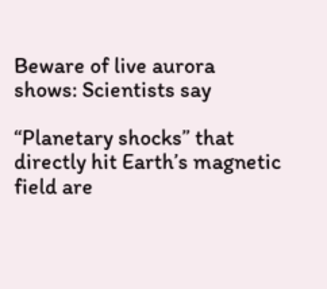Beware of live aurora shows: Scientists say

“Planetary shocks” that directly hit Earth’s magnetic field are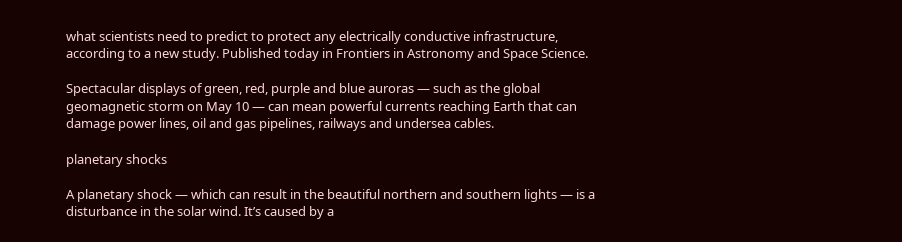what scientists need to predict to protect any electrically conductive infrastructure, according to a new study. Published today in Frontiers in Astronomy and Space Science.

Spectacular displays of green, red, purple and blue auroras — such as the global geomagnetic storm on May 10 — can mean powerful currents reaching Earth that can damage power lines, oil and gas pipelines, railways and undersea cables.

planetary shocks

A planetary shock — which can result in the beautiful northern and southern lights — is a disturbance in the solar wind. It’s caused by a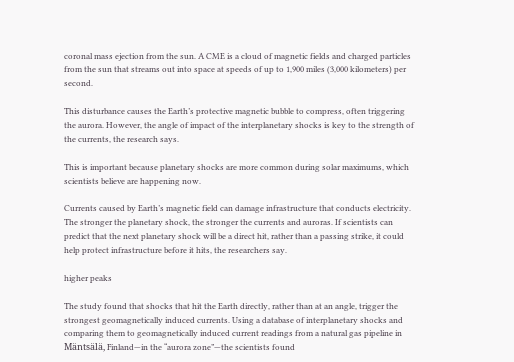coronal mass ejection from the sun. A CME is a cloud of magnetic fields and charged particles from the sun that streams out into space at speeds of up to 1,900 miles (3,000 kilometers) per second.

This disturbance causes the Earth’s protective magnetic bubble to compress, often triggering the aurora. However, the angle of impact of the interplanetary shocks is key to the strength of the currents, the research says.

This is important because planetary shocks are more common during solar maximums, which scientists believe are happening now.

Currents caused by Earth’s magnetic field can damage infrastructure that conducts electricity. The stronger the planetary shock, the stronger the currents and auroras. If scientists can predict that the next planetary shock will be a direct hit, rather than a passing strike, it could help protect infrastructure before it hits, the researchers say.

higher peaks

The study found that shocks that hit the Earth directly, rather than at an angle, trigger the strongest geomagnetically induced currents. Using a database of interplanetary shocks and comparing them to geomagnetically induced current readings from a natural gas pipeline in Mäntsälä, Finland—in the “aurora zone”—the scientists found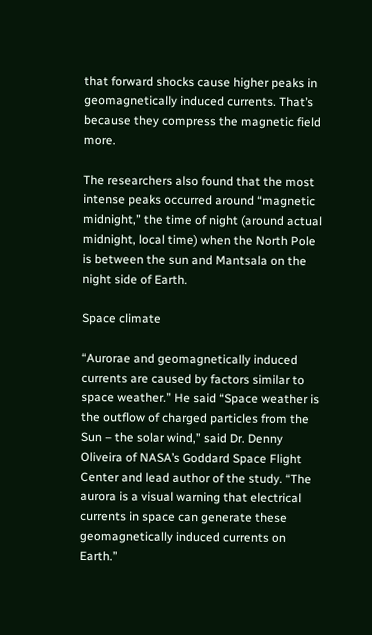that forward shocks cause higher peaks in geomagnetically induced currents. That’s because they compress the magnetic field more.

The researchers also found that the most intense peaks occurred around “magnetic midnight,” the time of night (around actual midnight, local time) when the North Pole is between the sun and Mantsala on the night side of Earth.

Space climate

“Aurorae and geomagnetically induced currents are caused by factors similar to space weather.” He said “Space weather is the outflow of charged particles from the Sun – the solar wind,” said Dr. Denny Oliveira of NASA’s Goddard Space Flight Center and lead author of the study. “The aurora is a visual warning that electrical currents in space can generate these geomagnetically induced currents on Earth.”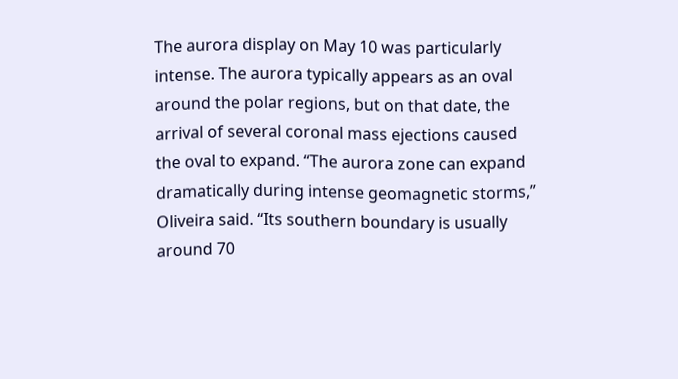The aurora display on May 10 was particularly intense. The aurora typically appears as an oval around the polar regions, but on that date, the arrival of several coronal mass ejections caused the oval to expand. “The aurora zone can expand dramatically during intense geomagnetic storms,” Oliveira said. “Its southern boundary is usually around 70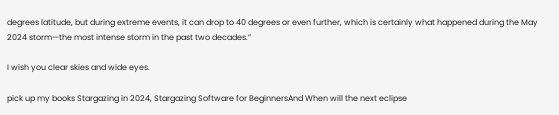degrees latitude, but during extreme events, it can drop to 40 degrees or even further, which is certainly what happened during the May 2024 storm—the most intense storm in the past two decades.”

I wish you clear skies and wide eyes.

pick up my books Stargazing in 2024, Stargazing Software for BeginnersAnd When will the next eclipse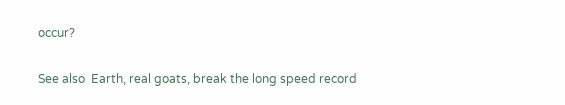occur?

See also  Earth, real goats, break the long speed record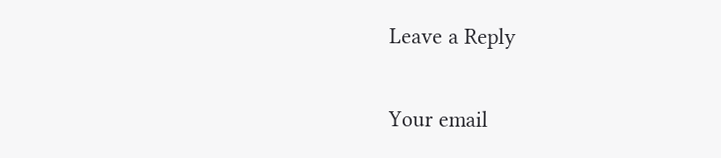Leave a Reply

Your email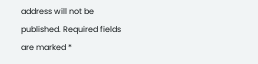address will not be published. Required fields are marked *